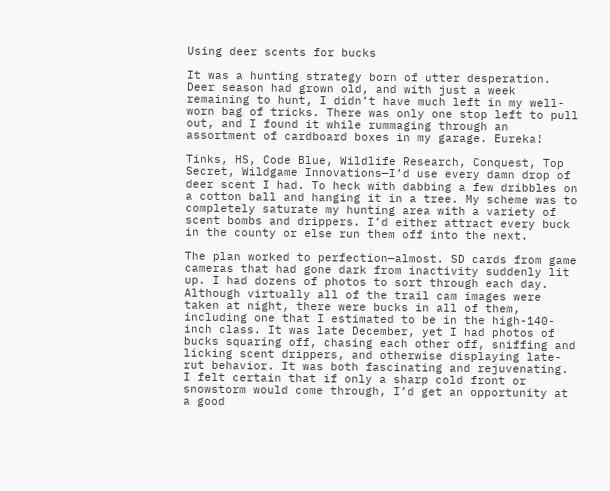Using deer scents for bucks

It was a hunting strategy born of utter desperation. Deer season had grown old, and with just a week remaining to hunt, I didn’t have much left in my well-worn bag of tricks. There was only one stop left to pull out, and I found it while rummaging through an assortment of cardboard boxes in my garage. Eureka!

Tinks, HS, Code Blue, Wildlife Research, Conquest, Top Secret, Wildgame Innovations—I’d use every damn drop of deer scent I had. To heck with dabbing a few dribbles on a cotton ball and hanging it in a tree. My scheme was to completely saturate my hunting area with a variety of scent bombs and drippers. I’d either attract every buck in the county or else run them off into the next.

The plan worked to perfection—almost. SD cards from game cameras that had gone dark from inactivity suddenly lit up. I had dozens of photos to sort through each day. Although virtually all of the trail cam images were taken at night, there were bucks in all of them, including one that I estimated to be in the high-140-inch class. It was late December, yet I had photos of bucks squaring off, chasing each other off, sniffing and licking scent drippers, and otherwise displaying late-rut behavior. It was both fascinating and rejuvenating. I felt certain that if only a sharp cold front or snowstorm would come through, I’d get an opportunity at a good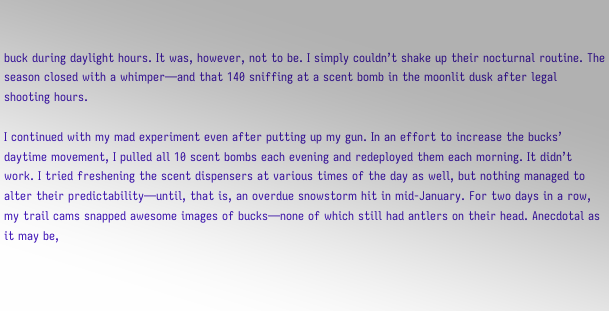buck during daylight hours. It was, however, not to be. I simply couldn’t shake up their nocturnal routine. The season closed with a whimper—and that 140 sniffing at a scent bomb in the moonlit dusk after legal shooting hours.

I continued with my mad experiment even after putting up my gun. In an effort to increase the bucks’ daytime movement, I pulled all 10 scent bombs each evening and redeployed them each morning. It didn’t work. I tried freshening the scent dispensers at various times of the day as well, but nothing managed to alter their predictability—until, that is, an overdue snowstorm hit in mid-January. For two days in a row, my trail cams snapped awesome images of bucks—none of which still had antlers on their head. Anecdotal as it may be,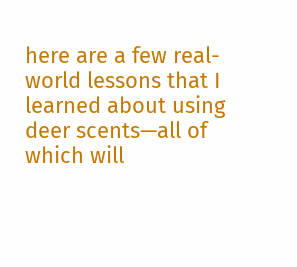here are a few real-world lessons that I learned about using deer scents—all of which will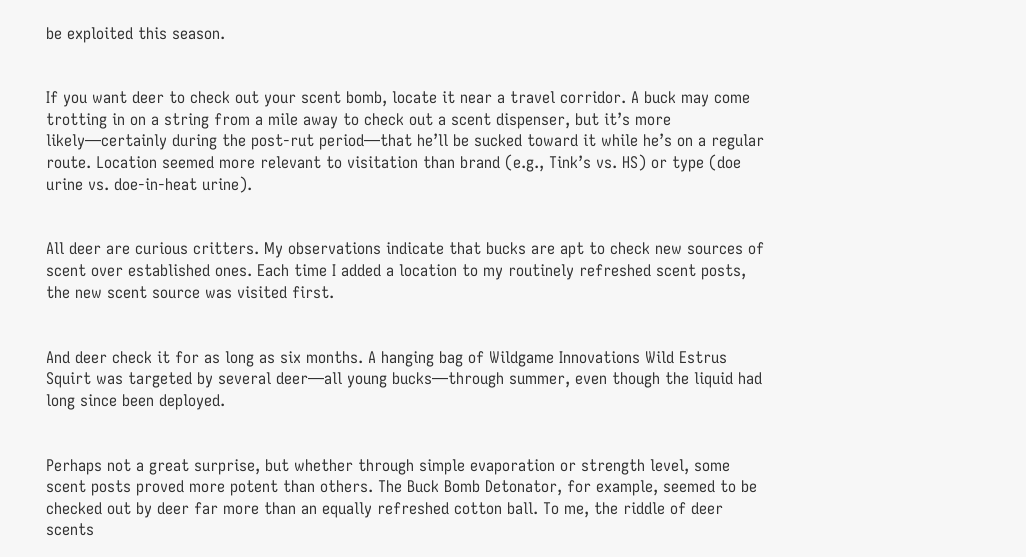be exploited this season.


If you want deer to check out your scent bomb, locate it near a travel corridor. A buck may come trotting in on a string from a mile away to check out a scent dispenser, but it’s more likely—certainly during the post-rut period—that he’ll be sucked toward it while he’s on a regular route. Location seemed more relevant to visitation than brand (e.g., Tink’s vs. HS) or type (doe urine vs. doe-in-heat urine).


All deer are curious critters. My observations indicate that bucks are apt to check new sources of scent over established ones. Each time I added a location to my routinely refreshed scent posts, the new scent source was visited first.


And deer check it for as long as six months. A hanging bag of Wildgame Innovations Wild Estrus Squirt was targeted by several deer—all young bucks—through summer, even though the liquid had long since been deployed.


Perhaps not a great surprise, but whether through simple evaporation or strength level, some scent posts proved more potent than others. The Buck Bomb Detonator, for example, seemed to be checked out by deer far more than an equally refreshed cotton ball. To me, the riddle of deer scents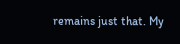remains just that. My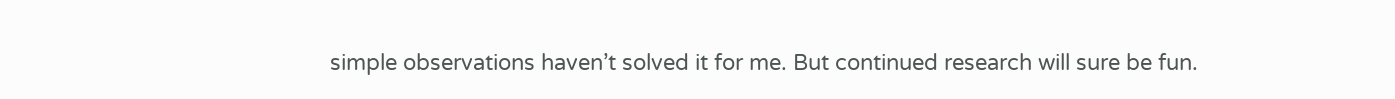simple observations haven’t solved it for me. But continued research will sure be fun.